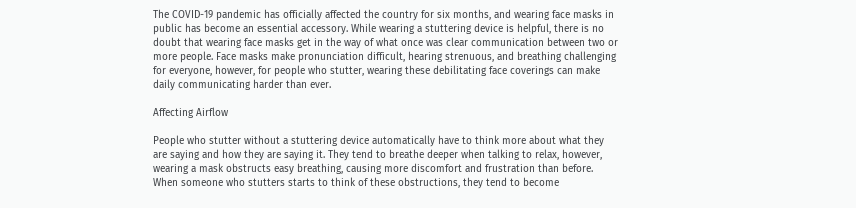The COVID-19 pandemic has officially affected the country for six months, and wearing face masks in public has become an essential accessory. While wearing a stuttering device is helpful, there is no doubt that wearing face masks get in the way of what once was clear communication between two or more people. Face masks make pronunciation difficult, hearing strenuous, and breathing challenging for everyone, however, for people who stutter, wearing these debilitating face coverings can make daily communicating harder than ever.

Affecting Airflow

People who stutter without a stuttering device automatically have to think more about what they are saying and how they are saying it. They tend to breathe deeper when talking to relax, however, wearing a mask obstructs easy breathing, causing more discomfort and frustration than before. When someone who stutters starts to think of these obstructions, they tend to become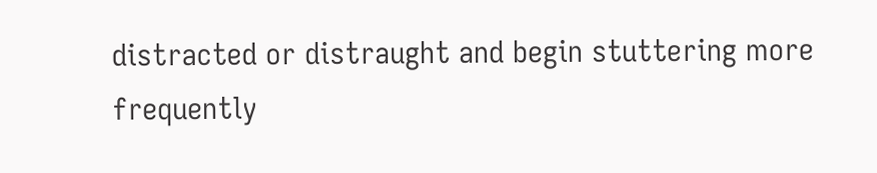distracted or distraught and begin stuttering more frequently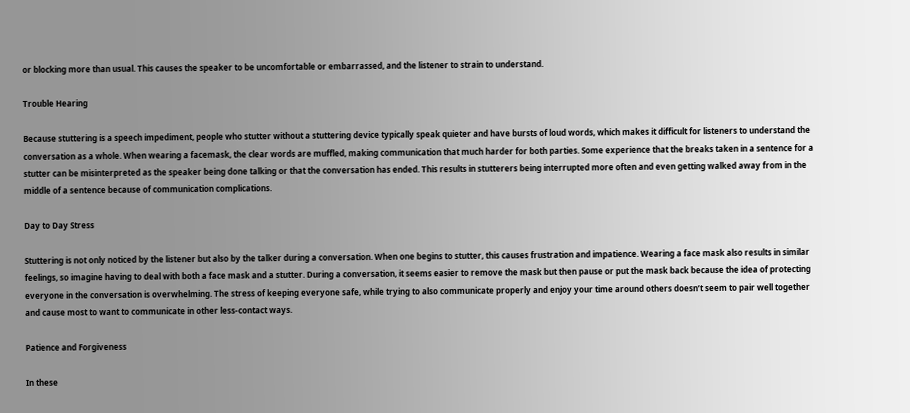or blocking more than usual. This causes the speaker to be uncomfortable or embarrassed, and the listener to strain to understand.

Trouble Hearing

Because stuttering is a speech impediment, people who stutter without a stuttering device typically speak quieter and have bursts of loud words, which makes it difficult for listeners to understand the conversation as a whole. When wearing a facemask, the clear words are muffled, making communication that much harder for both parties. Some experience that the breaks taken in a sentence for a stutter can be misinterpreted as the speaker being done talking or that the conversation has ended. This results in stutterers being interrupted more often and even getting walked away from in the middle of a sentence because of communication complications.

Day to Day Stress

Stuttering is not only noticed by the listener but also by the talker during a conversation. When one begins to stutter, this causes frustration and impatience. Wearing a face mask also results in similar feelings, so imagine having to deal with both a face mask and a stutter. During a conversation, it seems easier to remove the mask but then pause or put the mask back because the idea of protecting everyone in the conversation is overwhelming. The stress of keeping everyone safe, while trying to also communicate properly and enjoy your time around others doesn’t seem to pair well together and cause most to want to communicate in other less-contact ways.

Patience and Forgiveness

In these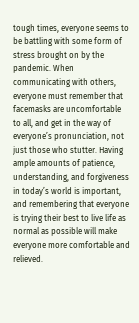tough times, everyone seems to be battling with some form of stress brought on by the pandemic. When communicating with others, everyone must remember that facemasks are uncomfortable to all, and get in the way of everyone’s pronunciation, not just those who stutter. Having ample amounts of patience, understanding, and forgiveness in today’s world is important, and remembering that everyone is trying their best to live life as normal as possible will make everyone more comfortable and relieved.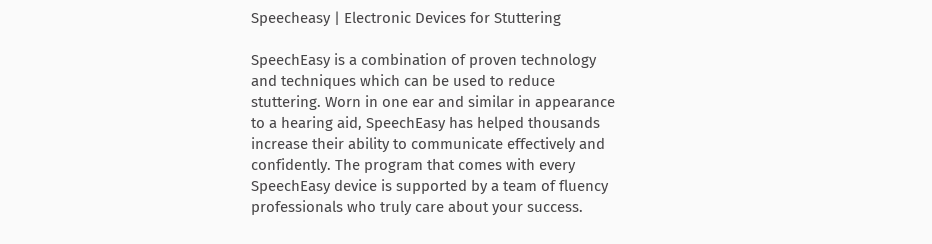Speecheasy | Electronic Devices for Stuttering

SpeechEasy is a combination of proven technology and techniques which can be used to reduce stuttering. Worn in one ear and similar in appearance to a hearing aid, SpeechEasy has helped thousands increase their ability to communicate effectively and confidently. The program that comes with every SpeechEasy device is supported by a team of fluency professionals who truly care about your success.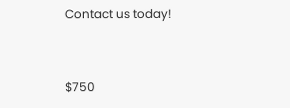Contact us today!


$750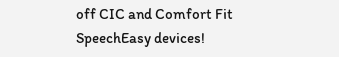off CIC and Comfort Fit SpeechEasy devices!